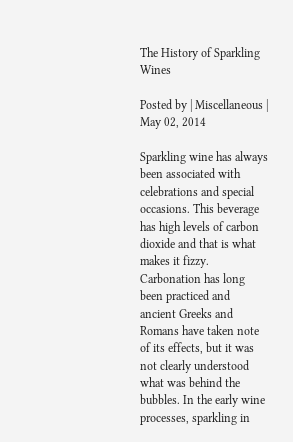The History of Sparkling Wines

Posted by | Miscellaneous | May 02, 2014

Sparkling wine has always been associated with celebrations and special occasions. This beverage has high levels of carbon dioxide and that is what makes it fizzy. Carbonation has long been practiced and ancient Greeks and Romans have taken note of its effects, but it was not clearly understood what was behind the bubbles. In the early wine processes, sparkling in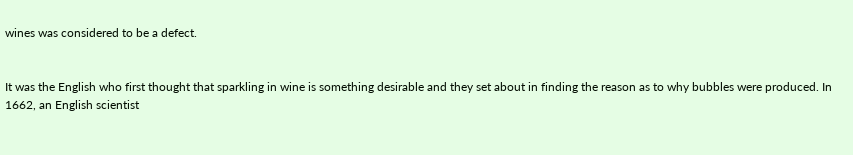wines was considered to be a defect.


It was the English who first thought that sparkling in wine is something desirable and they set about in finding the reason as to why bubbles were produced. In 1662, an English scientist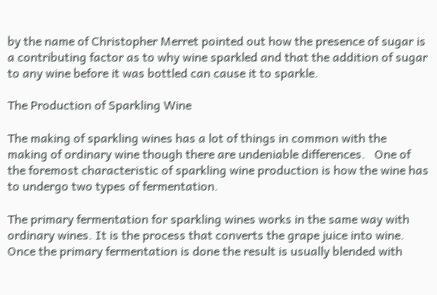by the name of Christopher Merret pointed out how the presence of sugar is a contributing factor as to why wine sparkled and that the addition of sugar  to any wine before it was bottled can cause it to sparkle.

The Production of Sparkling Wine

The making of sparkling wines has a lot of things in common with the making of ordinary wine though there are undeniable differences.   One of the foremost characteristic of sparkling wine production is how the wine has to undergo two types of fermentation.

The primary fermentation for sparkling wines works in the same way with ordinary wines. It is the process that converts the grape juice into wine. Once the primary fermentation is done the result is usually blended with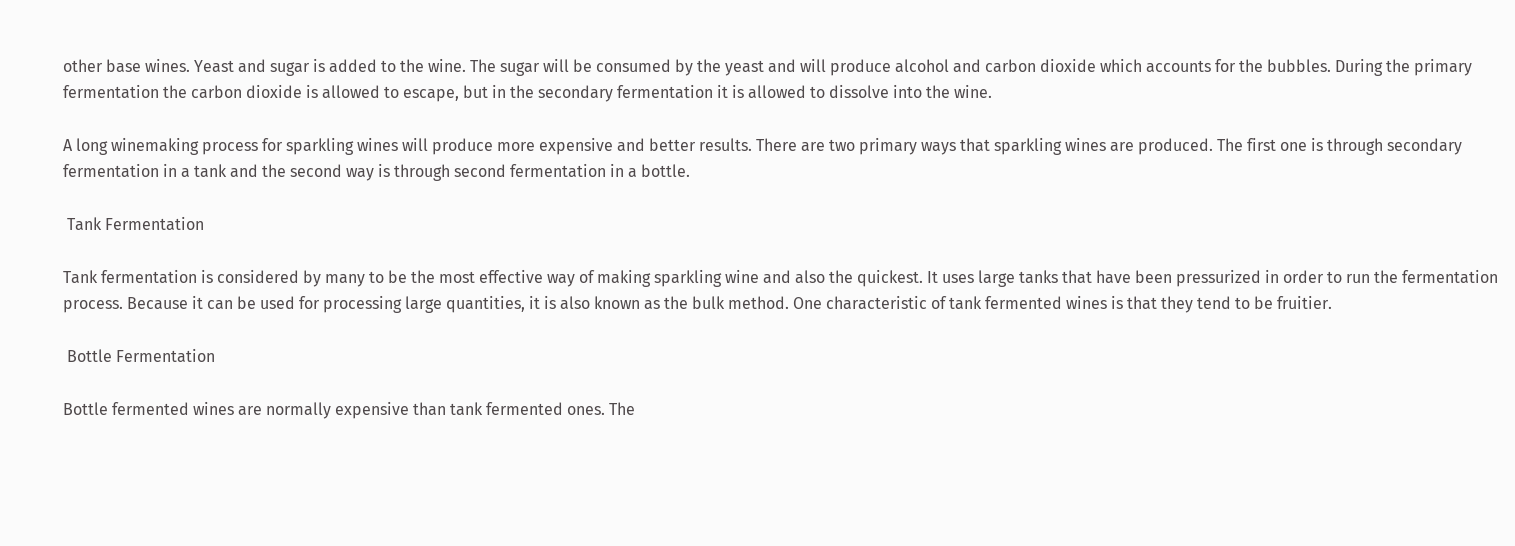other base wines. Yeast and sugar is added to the wine. The sugar will be consumed by the yeast and will produce alcohol and carbon dioxide which accounts for the bubbles. During the primary fermentation the carbon dioxide is allowed to escape, but in the secondary fermentation it is allowed to dissolve into the wine.

A long winemaking process for sparkling wines will produce more expensive and better results. There are two primary ways that sparkling wines are produced. The first one is through secondary fermentation in a tank and the second way is through second fermentation in a bottle.

 Tank Fermentation

Tank fermentation is considered by many to be the most effective way of making sparkling wine and also the quickest. It uses large tanks that have been pressurized in order to run the fermentation process. Because it can be used for processing large quantities, it is also known as the bulk method. One characteristic of tank fermented wines is that they tend to be fruitier.

 Bottle Fermentation

Bottle fermented wines are normally expensive than tank fermented ones. The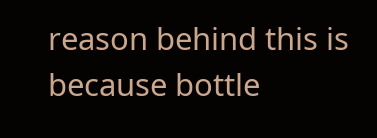reason behind this is because bottle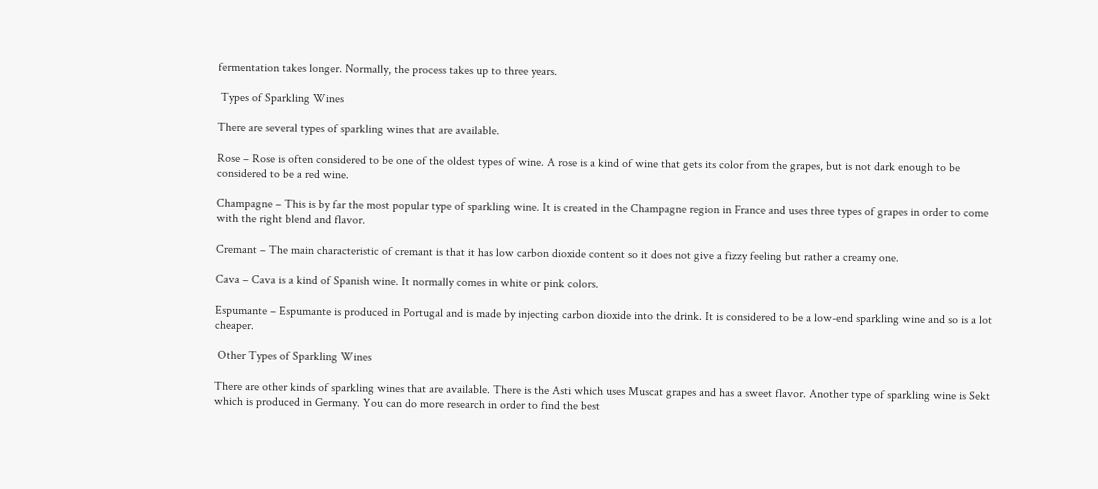fermentation takes longer. Normally, the process takes up to three years.

 Types of Sparkling Wines

There are several types of sparkling wines that are available.

Rose – Rose is often considered to be one of the oldest types of wine. A rose is a kind of wine that gets its color from the grapes, but is not dark enough to be considered to be a red wine.

Champagne – This is by far the most popular type of sparkling wine. It is created in the Champagne region in France and uses three types of grapes in order to come with the right blend and flavor.

Cremant – The main characteristic of cremant is that it has low carbon dioxide content so it does not give a fizzy feeling but rather a creamy one.

Cava – Cava is a kind of Spanish wine. It normally comes in white or pink colors.

Espumante – Espumante is produced in Portugal and is made by injecting carbon dioxide into the drink. It is considered to be a low-end sparkling wine and so is a lot cheaper.

 Other Types of Sparkling Wines

There are other kinds of sparkling wines that are available. There is the Asti which uses Muscat grapes and has a sweet flavor. Another type of sparkling wine is Sekt which is produced in Germany. You can do more research in order to find the best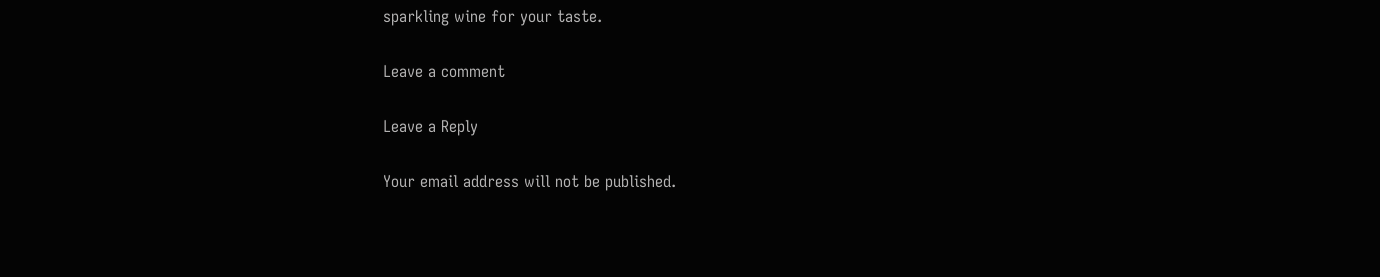sparkling wine for your taste.

Leave a comment

Leave a Reply

Your email address will not be published.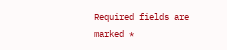Required fields are marked *